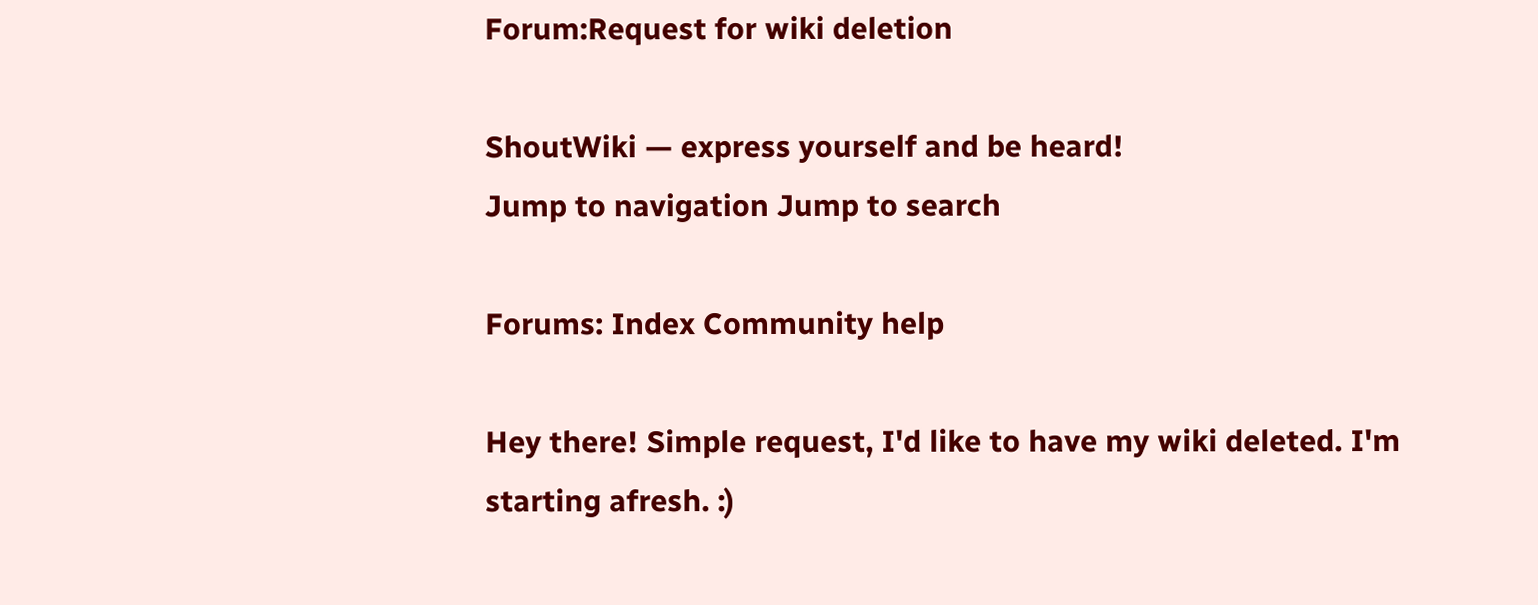Forum:Request for wiki deletion

ShoutWiki — express yourself and be heard!
Jump to navigation Jump to search

Forums: Index Community help

Hey there! Simple request, I'd like to have my wiki deleted. I'm starting afresh. :)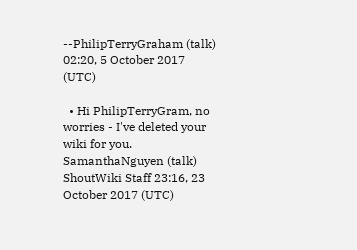--PhilipTerryGraham (talk) 02:20, 5 October 2017 (UTC)

  • Hi PhilipTerryGram, no worries - I've deleted your wiki for you. SamanthaNguyen (talk) ShoutWiki Staff 23:16, 23 October 2017 (UTC)